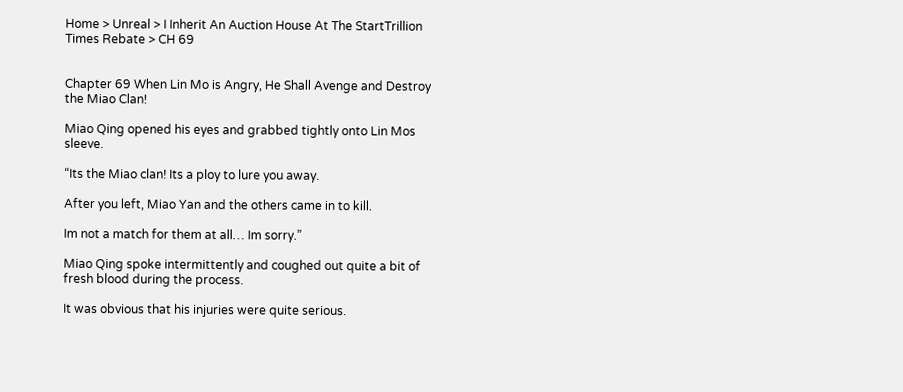Home > Unreal > I Inherit An Auction House At The StartTrillion Times Rebate > CH 69


Chapter 69 When Lin Mo is Angry, He Shall Avenge and Destroy the Miao Clan!

Miao Qing opened his eyes and grabbed tightly onto Lin Mos sleeve.

“Its the Miao clan! Its a ploy to lure you away.

After you left, Miao Yan and the others came in to kill.

Im not a match for them at all… Im sorry.”

Miao Qing spoke intermittently and coughed out quite a bit of fresh blood during the process.

It was obvious that his injuries were quite serious.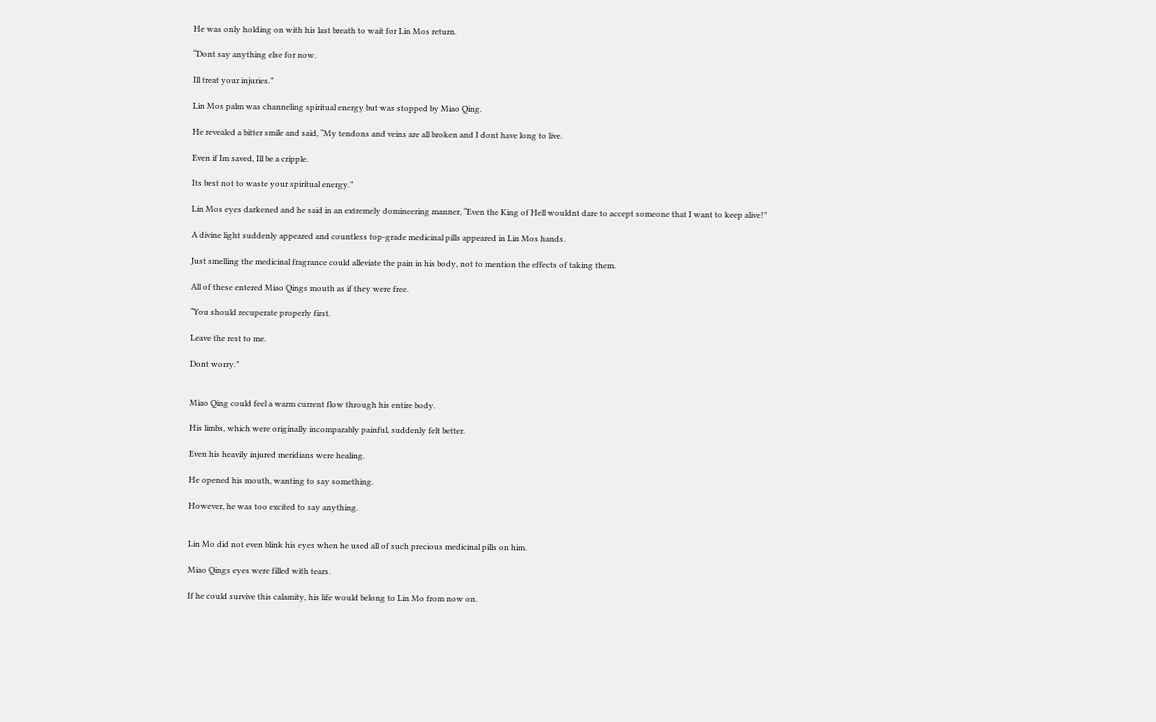He was only holding on with his last breath to wait for Lin Mos return.

“Dont say anything else for now.

Ill treat your injuries.”

Lin Mos palm was channeling spiritual energy but was stopped by Miao Qing.

He revealed a bitter smile and said, “My tendons and veins are all broken and I dont have long to live.

Even if Im saved, Ill be a cripple.

Its best not to waste your spiritual energy.”

Lin Mos eyes darkened and he said in an extremely domineering manner, “Even the King of Hell wouldnt dare to accept someone that I want to keep alive!”

A divine light suddenly appeared and countless top-grade medicinal pills appeared in Lin Mos hands.

Just smelling the medicinal fragrance could alleviate the pain in his body, not to mention the effects of taking them.

All of these entered Miao Qings mouth as if they were free.

“You should recuperate properly first.

Leave the rest to me.

Dont worry.”


Miao Qing could feel a warm current flow through his entire body.

His limbs, which were originally incomparably painful, suddenly felt better.

Even his heavily injured meridians were healing.

He opened his mouth, wanting to say something.

However, he was too excited to say anything.


Lin Mo did not even blink his eyes when he used all of such precious medicinal pills on him.

Miao Qings eyes were filled with tears.

If he could survive this calamity, his life would belong to Lin Mo from now on.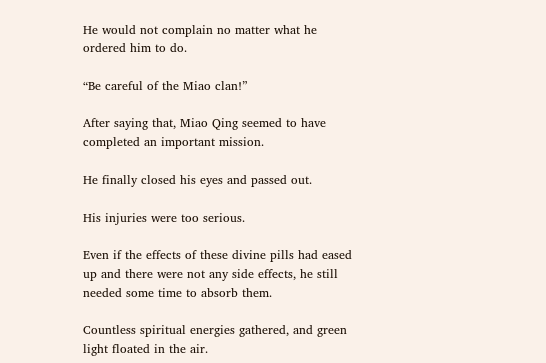He would not complain no matter what he ordered him to do.

“Be careful of the Miao clan!”

After saying that, Miao Qing seemed to have completed an important mission.

He finally closed his eyes and passed out.

His injuries were too serious.

Even if the effects of these divine pills had eased up and there were not any side effects, he still needed some time to absorb them.

Countless spiritual energies gathered, and green light floated in the air.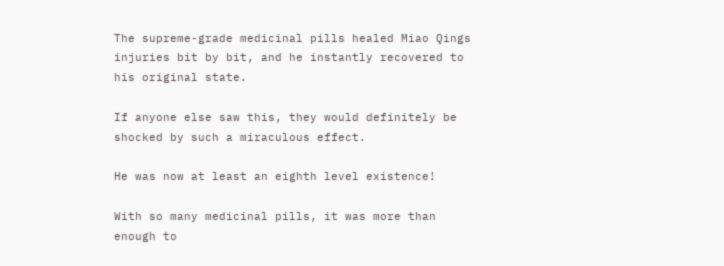The supreme-grade medicinal pills healed Miao Qings injuries bit by bit, and he instantly recovered to his original state.

If anyone else saw this, they would definitely be shocked by such a miraculous effect.

He was now at least an eighth level existence!

With so many medicinal pills, it was more than enough to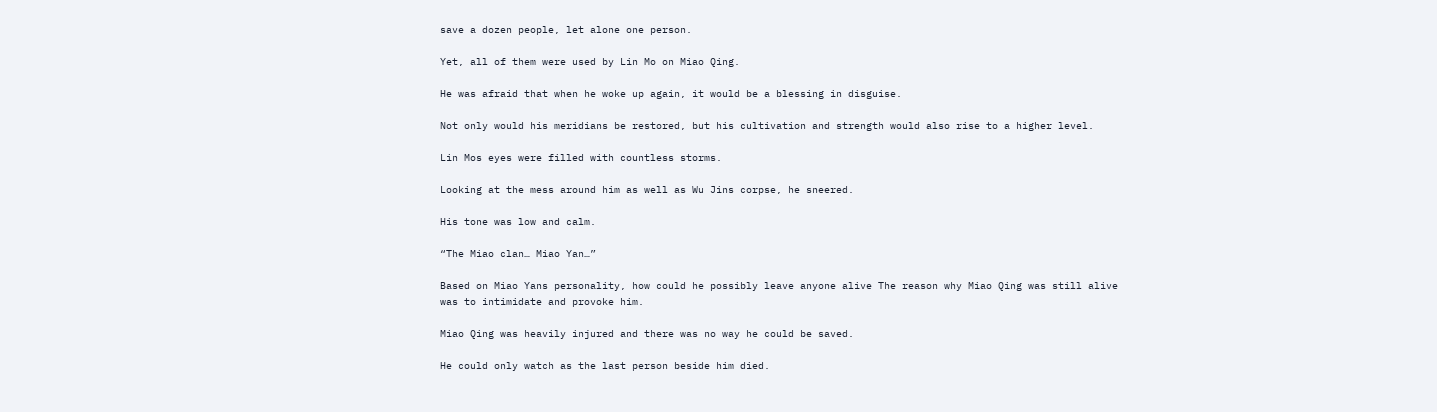save a dozen people, let alone one person.

Yet, all of them were used by Lin Mo on Miao Qing.

He was afraid that when he woke up again, it would be a blessing in disguise.

Not only would his meridians be restored, but his cultivation and strength would also rise to a higher level.

Lin Mos eyes were filled with countless storms.

Looking at the mess around him as well as Wu Jins corpse, he sneered.

His tone was low and calm.

“The Miao clan… Miao Yan…”

Based on Miao Yans personality, how could he possibly leave anyone alive The reason why Miao Qing was still alive was to intimidate and provoke him.

Miao Qing was heavily injured and there was no way he could be saved.

He could only watch as the last person beside him died.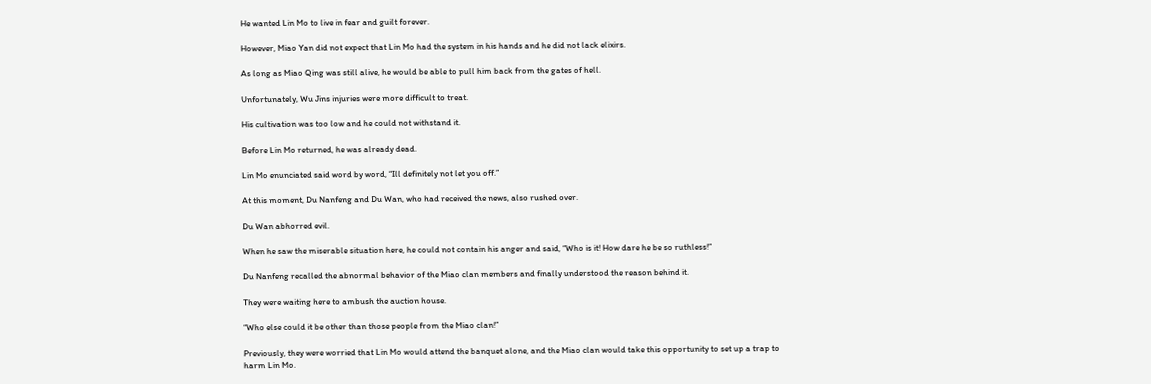He wanted Lin Mo to live in fear and guilt forever.

However, Miao Yan did not expect that Lin Mo had the system in his hands and he did not lack elixirs.

As long as Miao Qing was still alive, he would be able to pull him back from the gates of hell.

Unfortunately, Wu Jins injuries were more difficult to treat.

His cultivation was too low and he could not withstand it.

Before Lin Mo returned, he was already dead.

Lin Mo enunciated said word by word, “Ill definitely not let you off.”

At this moment, Du Nanfeng and Du Wan, who had received the news, also rushed over.

Du Wan abhorred evil.

When he saw the miserable situation here, he could not contain his anger and said, “Who is it! How dare he be so ruthless!”

Du Nanfeng recalled the abnormal behavior of the Miao clan members and finally understood the reason behind it.

They were waiting here to ambush the auction house.

“Who else could it be other than those people from the Miao clan!”

Previously, they were worried that Lin Mo would attend the banquet alone, and the Miao clan would take this opportunity to set up a trap to harm Lin Mo.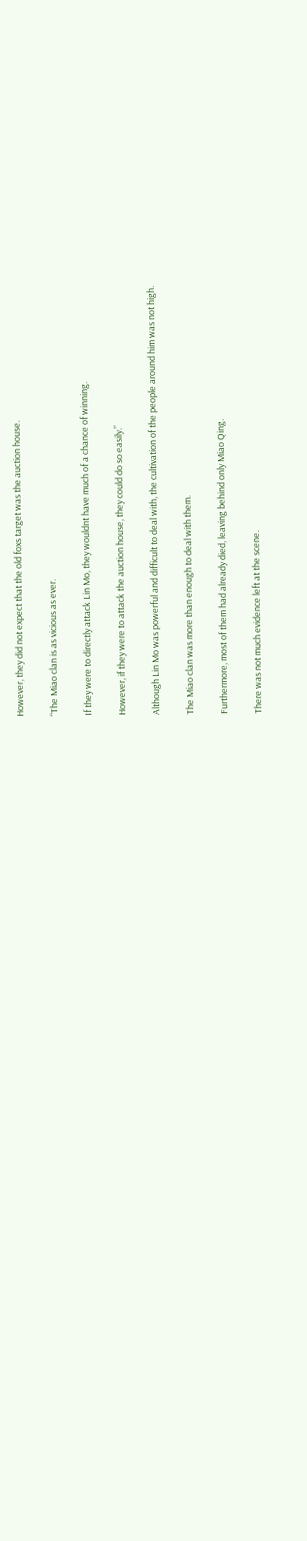However, they did not expect that the old foxs target was the auction house.

“The Miao clan is as vicious as ever.

If they were to directly attack Lin Mo, they wouldnt have much of a chance of winning.

However, if they were to attack the auction house, they could do so easily.”

Although Lin Mo was powerful and difficult to deal with, the cultivation of the people around him was not high.

The Miao clan was more than enough to deal with them.

Furthermore, most of them had already died, leaving behind only Miao Qing.

There was not much evidence left at the scene.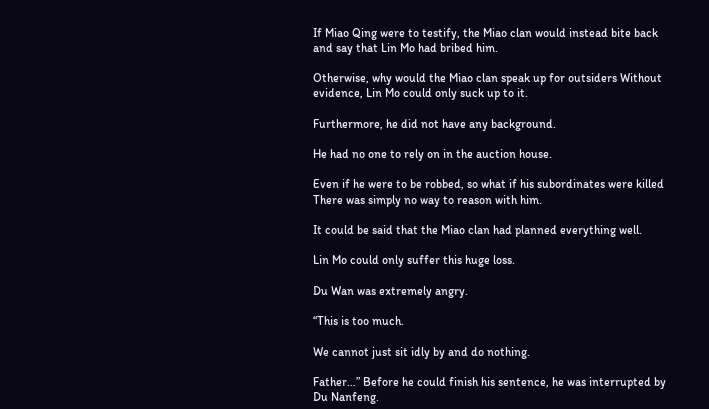If Miao Qing were to testify, the Miao clan would instead bite back and say that Lin Mo had bribed him.

Otherwise, why would the Miao clan speak up for outsiders Without evidence, Lin Mo could only suck up to it.

Furthermore, he did not have any background.

He had no one to rely on in the auction house.

Even if he were to be robbed, so what if his subordinates were killed There was simply no way to reason with him.

It could be said that the Miao clan had planned everything well.

Lin Mo could only suffer this huge loss.

Du Wan was extremely angry.

“This is too much.

We cannot just sit idly by and do nothing.

Father…” Before he could finish his sentence, he was interrupted by Du Nanfeng.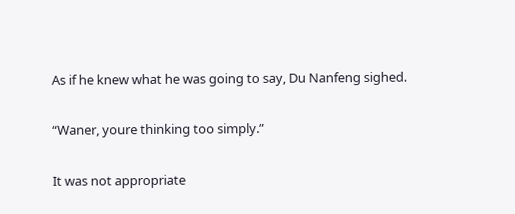As if he knew what he was going to say, Du Nanfeng sighed.

“Waner, youre thinking too simply.”

It was not appropriate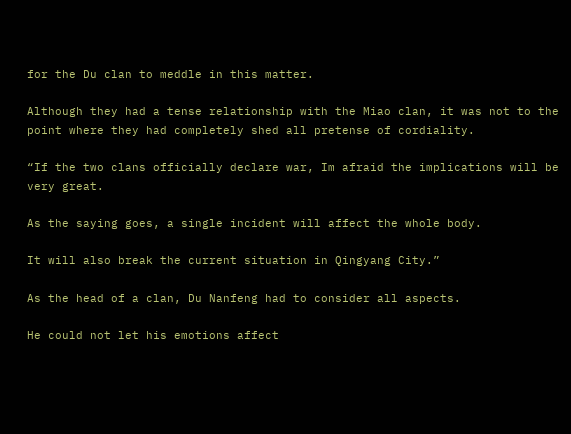for the Du clan to meddle in this matter.

Although they had a tense relationship with the Miao clan, it was not to the point where they had completely shed all pretense of cordiality.

“If the two clans officially declare war, Im afraid the implications will be very great.

As the saying goes, a single incident will affect the whole body.

It will also break the current situation in Qingyang City.”

As the head of a clan, Du Nanfeng had to consider all aspects.

He could not let his emotions affect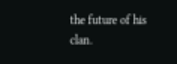the future of his clan.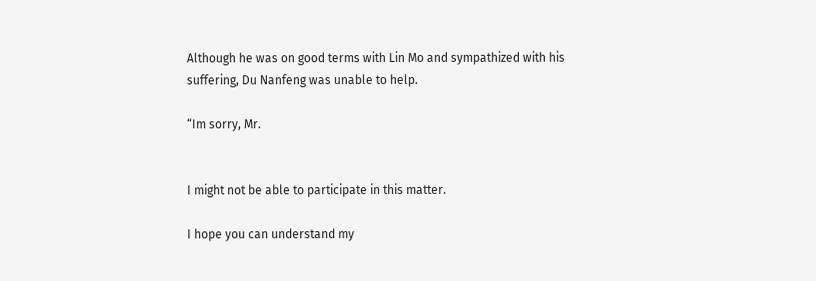Although he was on good terms with Lin Mo and sympathized with his suffering, Du Nanfeng was unable to help.

“Im sorry, Mr.


I might not be able to participate in this matter.

I hope you can understand my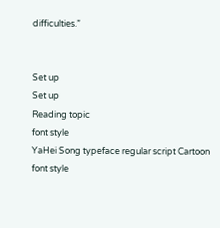difficulties.”


Set up
Set up
Reading topic
font style
YaHei Song typeface regular script Cartoon
font style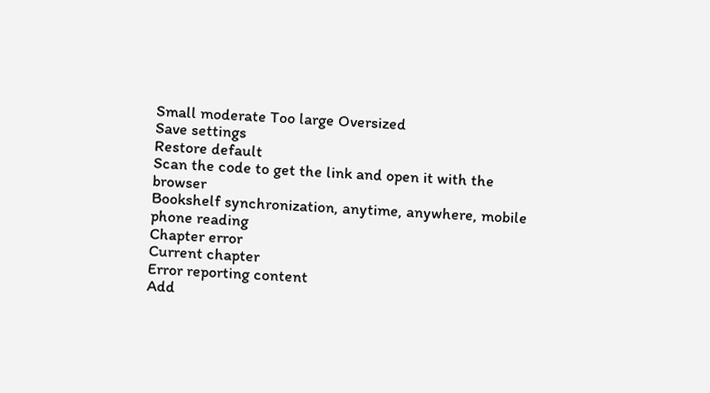Small moderate Too large Oversized
Save settings
Restore default
Scan the code to get the link and open it with the browser
Bookshelf synchronization, anytime, anywhere, mobile phone reading
Chapter error
Current chapter
Error reporting content
Add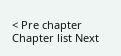< Pre chapter Chapter list Next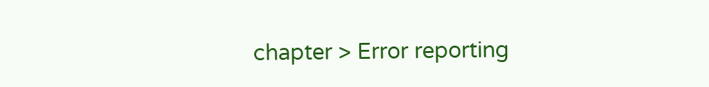chapter > Error reporting